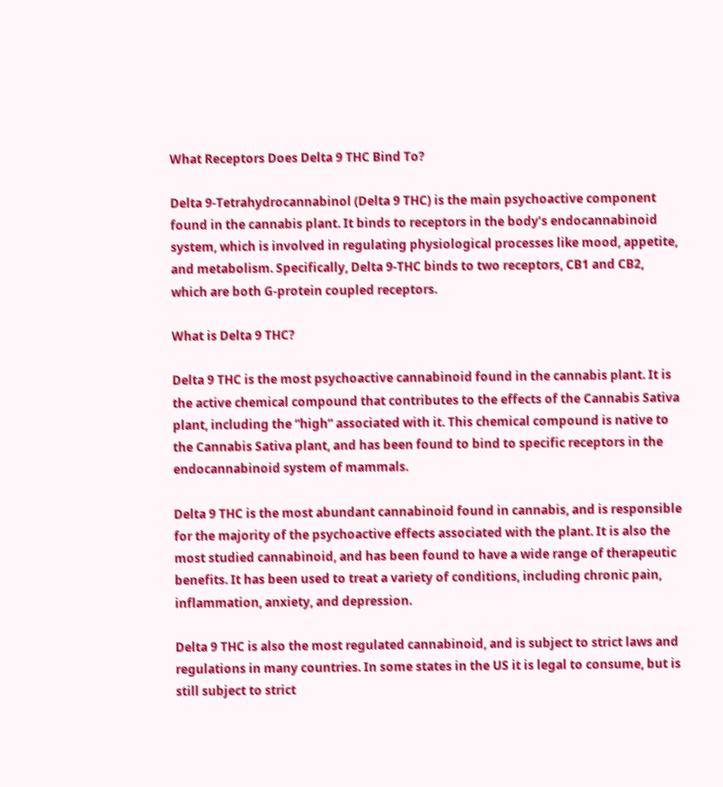What Receptors Does Delta 9 THC Bind To?

Delta 9-Tetrahydrocannabinol (Delta 9 THC) is the main psychoactive component found in the cannabis plant. It binds to receptors in the body’s endocannabinoid system, which is involved in regulating physiological processes like mood, appetite, and metabolism. Specifically, Delta 9-THC binds to two receptors, CB1 and CB2, which are both G-protein coupled receptors.

What is Delta 9 THC?

Delta 9 THC is the most psychoactive cannabinoid found in the cannabis plant. It is the active chemical compound that contributes to the effects of the Cannabis Sativa plant, including the “high” associated with it. This chemical compound is native to the Cannabis Sativa plant, and has been found to bind to specific receptors in the endocannabinoid system of mammals.

Delta 9 THC is the most abundant cannabinoid found in cannabis, and is responsible for the majority of the psychoactive effects associated with the plant. It is also the most studied cannabinoid, and has been found to have a wide range of therapeutic benefits. It has been used to treat a variety of conditions, including chronic pain, inflammation, anxiety, and depression.

Delta 9 THC is also the most regulated cannabinoid, and is subject to strict laws and regulations in many countries. In some states in the US it is legal to consume, but is still subject to strict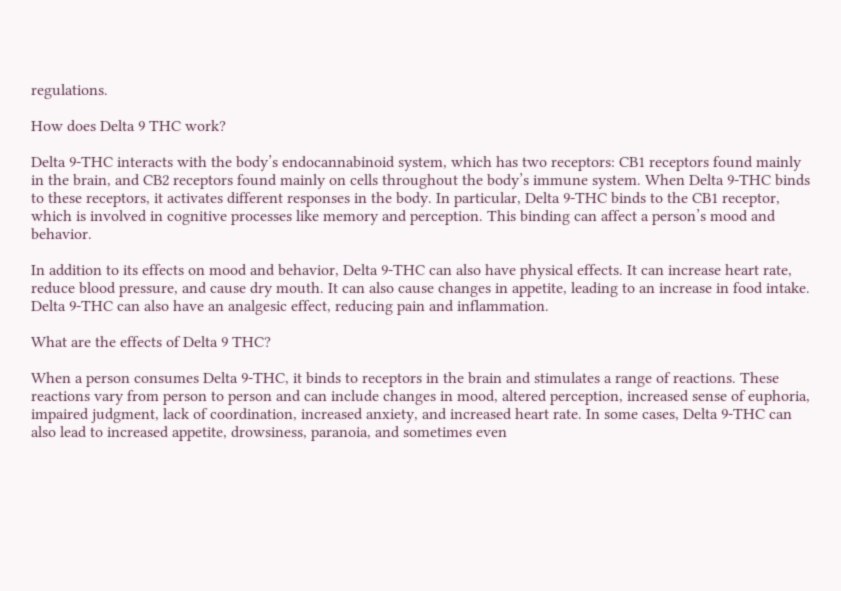regulations.

How does Delta 9 THC work?

Delta 9-THC interacts with the body’s endocannabinoid system, which has two receptors: CB1 receptors found mainly in the brain, and CB2 receptors found mainly on cells throughout the body’s immune system. When Delta 9-THC binds to these receptors, it activates different responses in the body. In particular, Delta 9-THC binds to the CB1 receptor, which is involved in cognitive processes like memory and perception. This binding can affect a person’s mood and behavior.

In addition to its effects on mood and behavior, Delta 9-THC can also have physical effects. It can increase heart rate, reduce blood pressure, and cause dry mouth. It can also cause changes in appetite, leading to an increase in food intake. Delta 9-THC can also have an analgesic effect, reducing pain and inflammation.

What are the effects of Delta 9 THC?

When a person consumes Delta 9-THC, it binds to receptors in the brain and stimulates a range of reactions. These reactions vary from person to person and can include changes in mood, altered perception, increased sense of euphoria, impaired judgment, lack of coordination, increased anxiety, and increased heart rate. In some cases, Delta 9-THC can also lead to increased appetite, drowsiness, paranoia, and sometimes even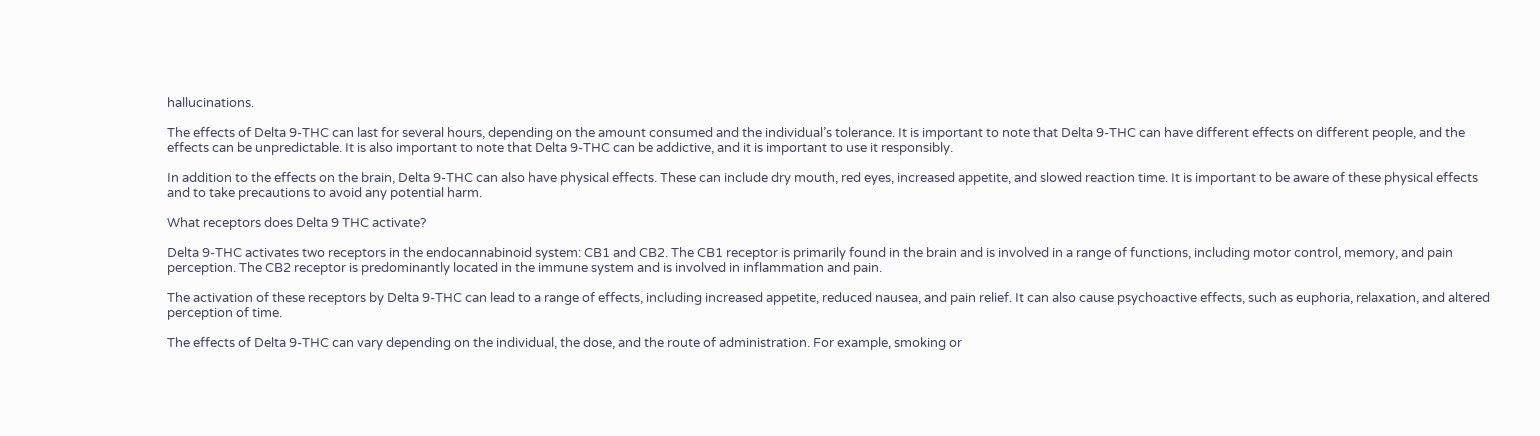hallucinations.

The effects of Delta 9-THC can last for several hours, depending on the amount consumed and the individual’s tolerance. It is important to note that Delta 9-THC can have different effects on different people, and the effects can be unpredictable. It is also important to note that Delta 9-THC can be addictive, and it is important to use it responsibly.

In addition to the effects on the brain, Delta 9-THC can also have physical effects. These can include dry mouth, red eyes, increased appetite, and slowed reaction time. It is important to be aware of these physical effects and to take precautions to avoid any potential harm.

What receptors does Delta 9 THC activate?

Delta 9-THC activates two receptors in the endocannabinoid system: CB1 and CB2. The CB1 receptor is primarily found in the brain and is involved in a range of functions, including motor control, memory, and pain perception. The CB2 receptor is predominantly located in the immune system and is involved in inflammation and pain.

The activation of these receptors by Delta 9-THC can lead to a range of effects, including increased appetite, reduced nausea, and pain relief. It can also cause psychoactive effects, such as euphoria, relaxation, and altered perception of time.

The effects of Delta 9-THC can vary depending on the individual, the dose, and the route of administration. For example, smoking or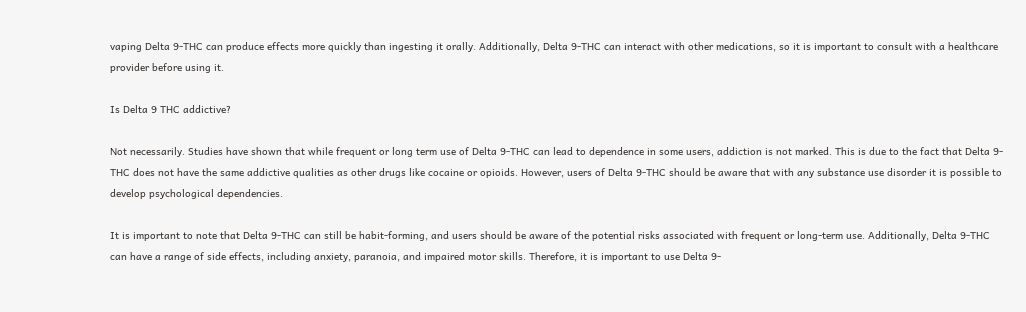vaping Delta 9-THC can produce effects more quickly than ingesting it orally. Additionally, Delta 9-THC can interact with other medications, so it is important to consult with a healthcare provider before using it.

Is Delta 9 THC addictive?

Not necessarily. Studies have shown that while frequent or long term use of Delta 9-THC can lead to dependence in some users, addiction is not marked. This is due to the fact that Delta 9-THC does not have the same addictive qualities as other drugs like cocaine or opioids. However, users of Delta 9-THC should be aware that with any substance use disorder it is possible to develop psychological dependencies.

It is important to note that Delta 9-THC can still be habit-forming, and users should be aware of the potential risks associated with frequent or long-term use. Additionally, Delta 9-THC can have a range of side effects, including anxiety, paranoia, and impaired motor skills. Therefore, it is important to use Delta 9-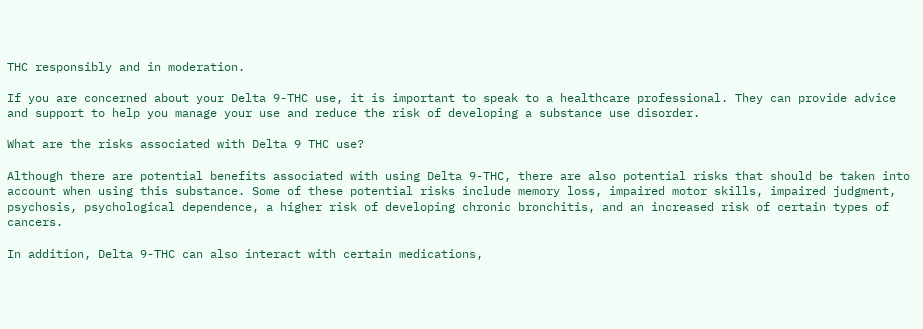THC responsibly and in moderation.

If you are concerned about your Delta 9-THC use, it is important to speak to a healthcare professional. They can provide advice and support to help you manage your use and reduce the risk of developing a substance use disorder.

What are the risks associated with Delta 9 THC use?

Although there are potential benefits associated with using Delta 9-THC, there are also potential risks that should be taken into account when using this substance. Some of these potential risks include memory loss, impaired motor skills, impaired judgment, psychosis, psychological dependence, a higher risk of developing chronic bronchitis, and an increased risk of certain types of cancers.

In addition, Delta 9-THC can also interact with certain medications,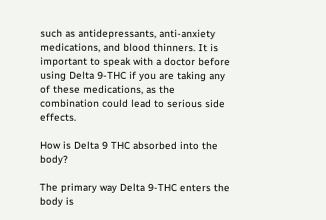such as antidepressants, anti-anxiety medications, and blood thinners. It is important to speak with a doctor before using Delta 9-THC if you are taking any of these medications, as the combination could lead to serious side effects.

How is Delta 9 THC absorbed into the body?

The primary way Delta 9-THC enters the body is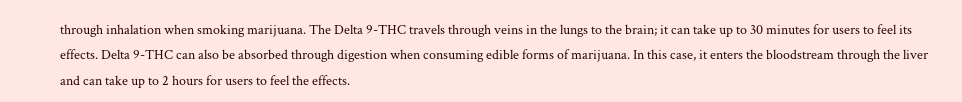through inhalation when smoking marijuana. The Delta 9-THC travels through veins in the lungs to the brain; it can take up to 30 minutes for users to feel its effects. Delta 9-THC can also be absorbed through digestion when consuming edible forms of marijuana. In this case, it enters the bloodstream through the liver and can take up to 2 hours for users to feel the effects.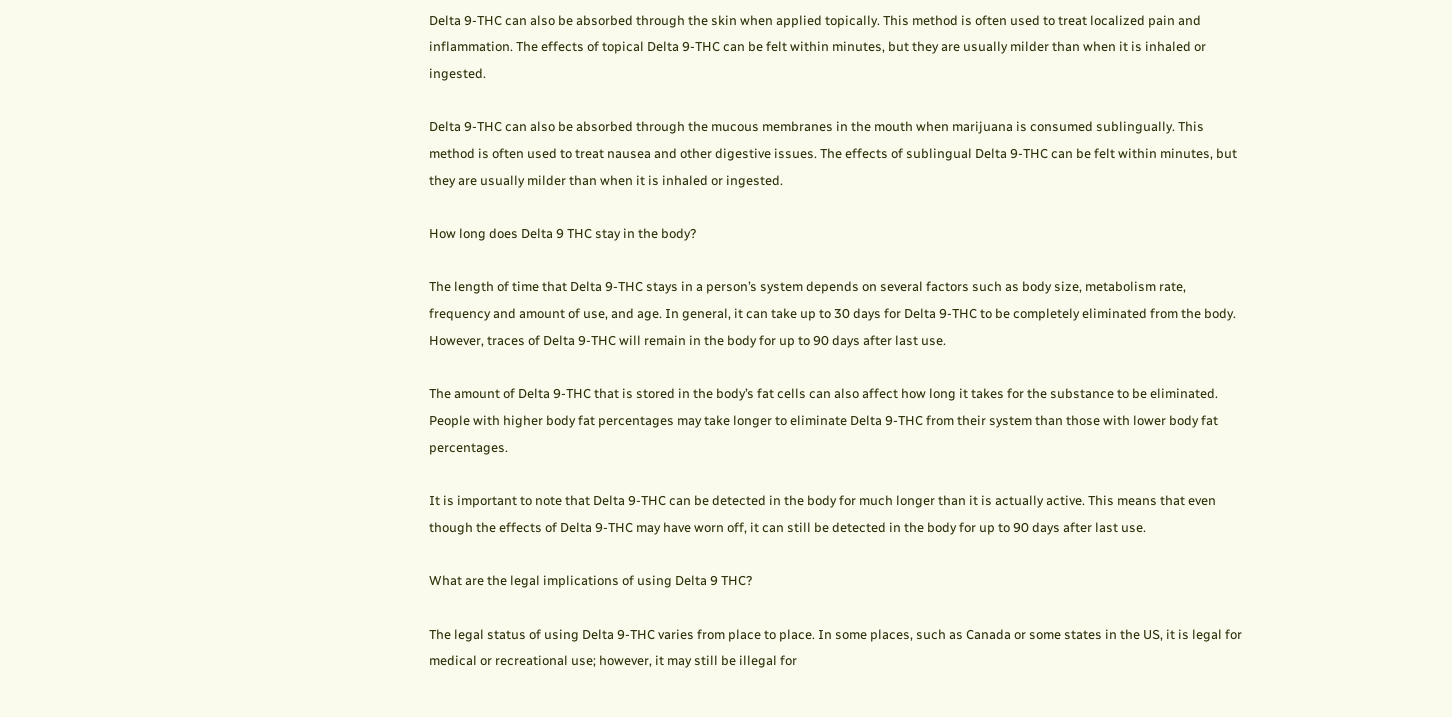Delta 9-THC can also be absorbed through the skin when applied topically. This method is often used to treat localized pain and inflammation. The effects of topical Delta 9-THC can be felt within minutes, but they are usually milder than when it is inhaled or ingested.

Delta 9-THC can also be absorbed through the mucous membranes in the mouth when marijuana is consumed sublingually. This method is often used to treat nausea and other digestive issues. The effects of sublingual Delta 9-THC can be felt within minutes, but they are usually milder than when it is inhaled or ingested.

How long does Delta 9 THC stay in the body?

The length of time that Delta 9-THC stays in a person’s system depends on several factors such as body size, metabolism rate, frequency and amount of use, and age. In general, it can take up to 30 days for Delta 9-THC to be completely eliminated from the body. However, traces of Delta 9-THC will remain in the body for up to 90 days after last use.

The amount of Delta 9-THC that is stored in the body’s fat cells can also affect how long it takes for the substance to be eliminated. People with higher body fat percentages may take longer to eliminate Delta 9-THC from their system than those with lower body fat percentages.

It is important to note that Delta 9-THC can be detected in the body for much longer than it is actually active. This means that even though the effects of Delta 9-THC may have worn off, it can still be detected in the body for up to 90 days after last use.

What are the legal implications of using Delta 9 THC?

The legal status of using Delta 9-THC varies from place to place. In some places, such as Canada or some states in the US, it is legal for medical or recreational use; however, it may still be illegal for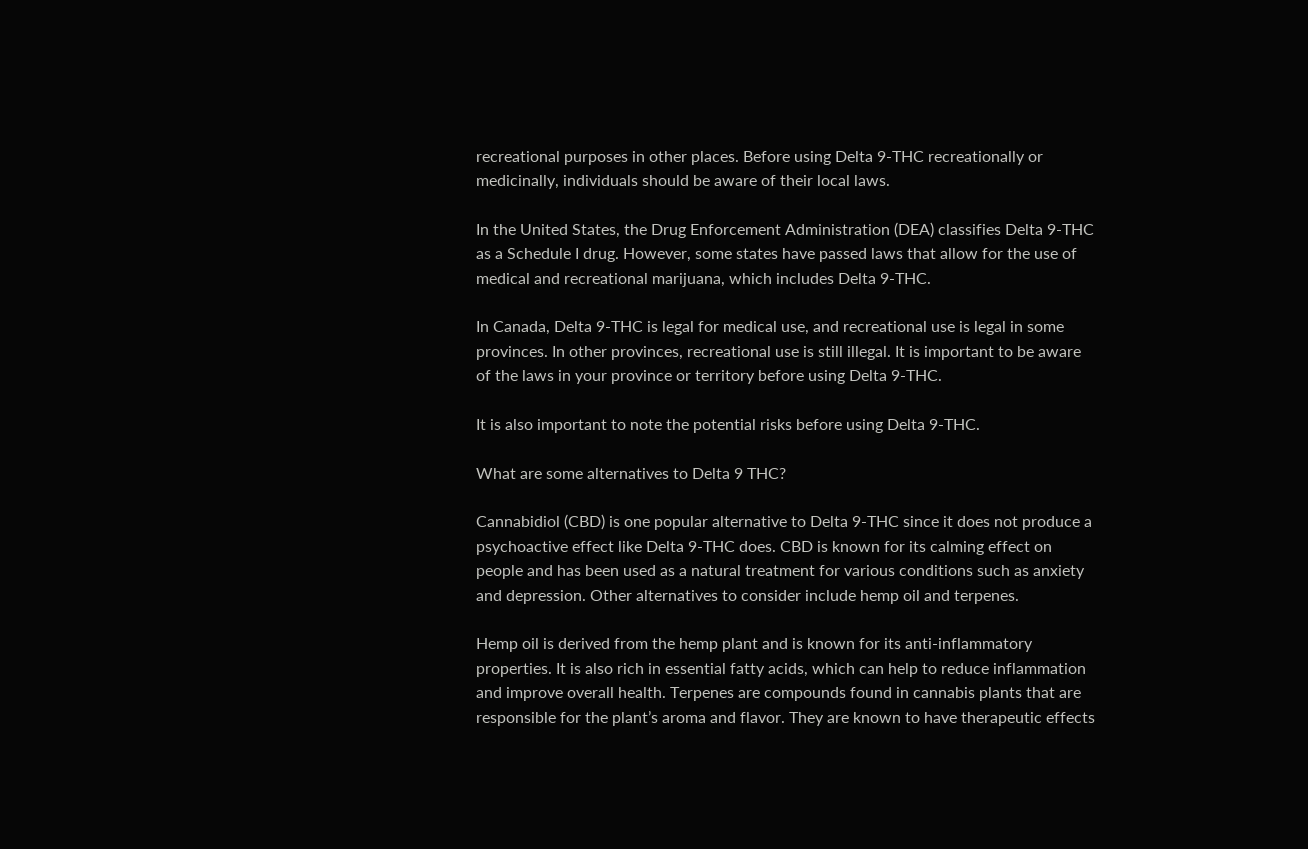recreational purposes in other places. Before using Delta 9-THC recreationally or medicinally, individuals should be aware of their local laws.

In the United States, the Drug Enforcement Administration (DEA) classifies Delta 9-THC as a Schedule I drug. However, some states have passed laws that allow for the use of medical and recreational marijuana, which includes Delta 9-THC.

In Canada, Delta 9-THC is legal for medical use, and recreational use is legal in some provinces. In other provinces, recreational use is still illegal. It is important to be aware of the laws in your province or territory before using Delta 9-THC.

It is also important to note the potential risks before using Delta 9-THC.

What are some alternatives to Delta 9 THC?

Cannabidiol (CBD) is one popular alternative to Delta 9-THC since it does not produce a psychoactive effect like Delta 9-THC does. CBD is known for its calming effect on people and has been used as a natural treatment for various conditions such as anxiety and depression. Other alternatives to consider include hemp oil and terpenes.

Hemp oil is derived from the hemp plant and is known for its anti-inflammatory properties. It is also rich in essential fatty acids, which can help to reduce inflammation and improve overall health. Terpenes are compounds found in cannabis plants that are responsible for the plant’s aroma and flavor. They are known to have therapeutic effects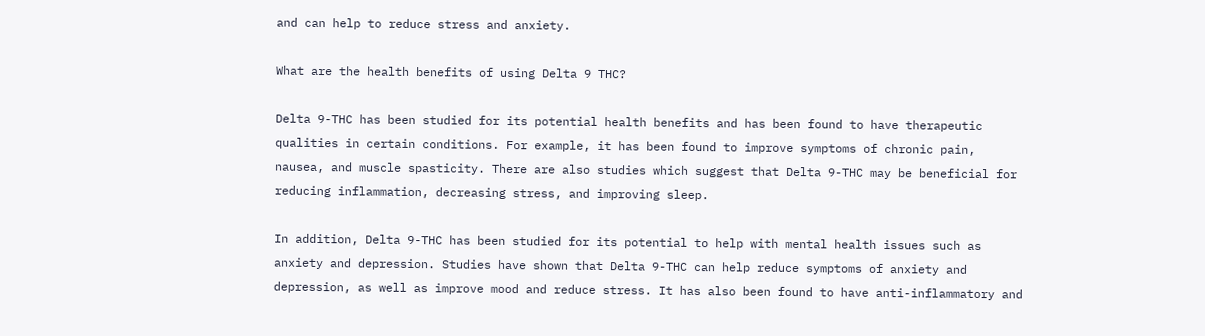and can help to reduce stress and anxiety.

What are the health benefits of using Delta 9 THC?

Delta 9-THC has been studied for its potential health benefits and has been found to have therapeutic qualities in certain conditions. For example, it has been found to improve symptoms of chronic pain, nausea, and muscle spasticity. There are also studies which suggest that Delta 9-THC may be beneficial for reducing inflammation, decreasing stress, and improving sleep.

In addition, Delta 9-THC has been studied for its potential to help with mental health issues such as anxiety and depression. Studies have shown that Delta 9-THC can help reduce symptoms of anxiety and depression, as well as improve mood and reduce stress. It has also been found to have anti-inflammatory and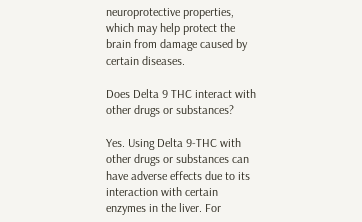neuroprotective properties, which may help protect the brain from damage caused by certain diseases.

Does Delta 9 THC interact with other drugs or substances?

Yes. Using Delta 9-THC with other drugs or substances can have adverse effects due to its interaction with certain enzymes in the liver. For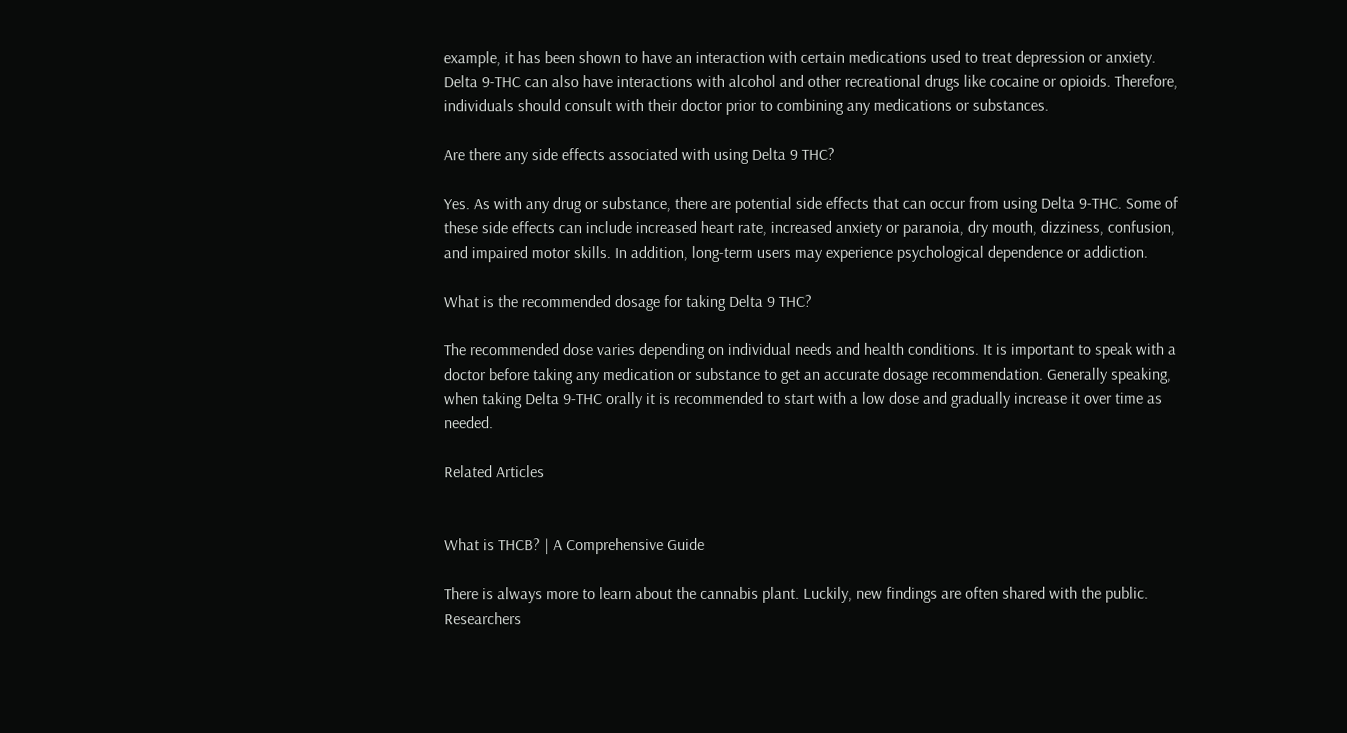example, it has been shown to have an interaction with certain medications used to treat depression or anxiety. Delta 9-THC can also have interactions with alcohol and other recreational drugs like cocaine or opioids. Therefore, individuals should consult with their doctor prior to combining any medications or substances.

Are there any side effects associated with using Delta 9 THC?

Yes. As with any drug or substance, there are potential side effects that can occur from using Delta 9-THC. Some of these side effects can include increased heart rate, increased anxiety or paranoia, dry mouth, dizziness, confusion, and impaired motor skills. In addition, long-term users may experience psychological dependence or addiction.

What is the recommended dosage for taking Delta 9 THC?

The recommended dose varies depending on individual needs and health conditions. It is important to speak with a doctor before taking any medication or substance to get an accurate dosage recommendation. Generally speaking, when taking Delta 9-THC orally it is recommended to start with a low dose and gradually increase it over time as needed.

Related Articles


What is THCB? | A Comprehensive Guide

There is always more to learn about the cannabis plant. Luckily, new findings are often shared with the public. Researchers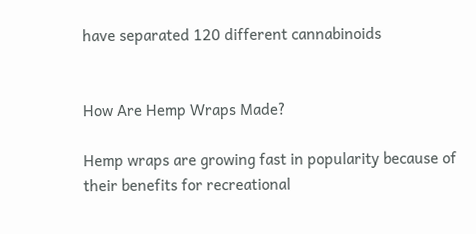have separated 120 different cannabinoids


How Are Hemp Wraps Made?

Hemp wraps are growing fast in popularity because of their benefits for recreational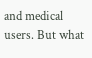and medical users. But what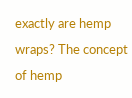exactly are hemp wraps? The concept of hemp